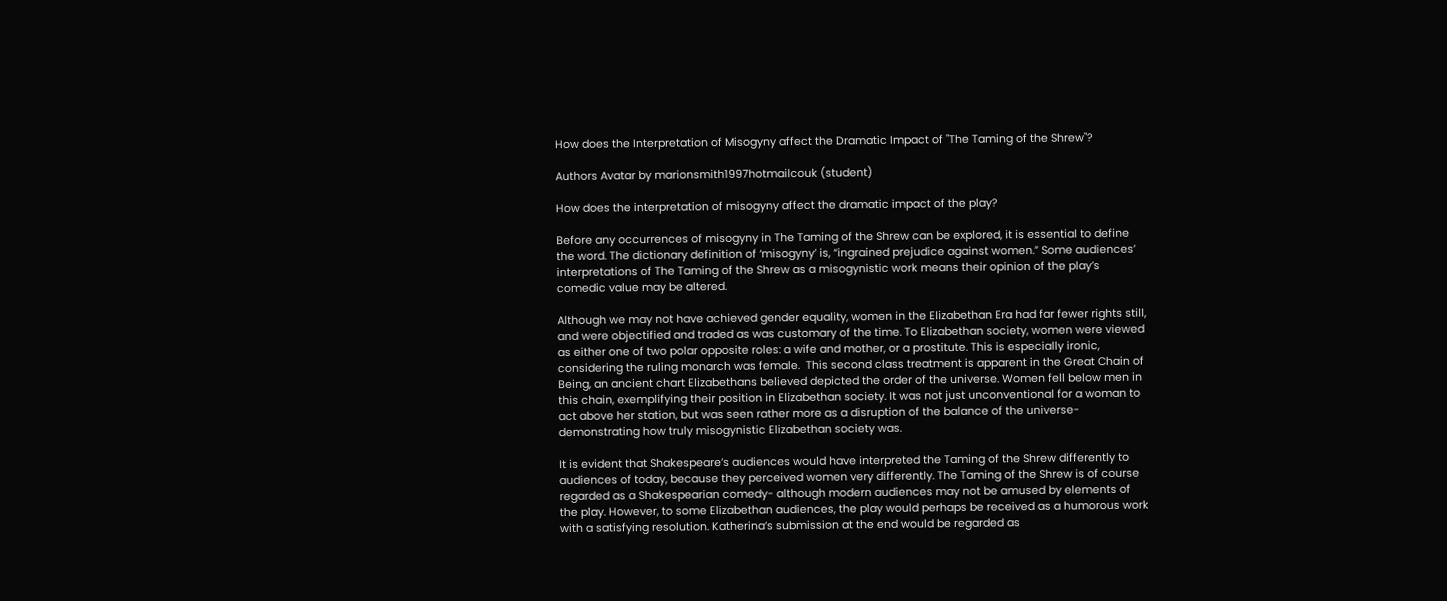How does the Interpretation of Misogyny affect the Dramatic Impact of "The Taming of the Shrew"?

Authors Avatar by marionsmith1997hotmailcouk (student)

How does the interpretation of misogyny affect the dramatic impact of the play?

Before any occurrences of misogyny in The Taming of the Shrew can be explored, it is essential to define the word. The dictionary definition of ‘misogyny’ is, “ingrained prejudice against women.” Some audiences’ interpretations of The Taming of the Shrew as a misogynistic work means their opinion of the play’s comedic value may be altered.

Although we may not have achieved gender equality, women in the Elizabethan Era had far fewer rights still, and were objectified and traded as was customary of the time. To Elizabethan society, women were viewed as either one of two polar opposite roles: a wife and mother, or a prostitute. This is especially ironic, considering the ruling monarch was female.  This second class treatment is apparent in the Great Chain of Being, an ancient chart Elizabethans believed depicted the order of the universe. Women fell below men in this chain, exemplifying their position in Elizabethan society. It was not just unconventional for a woman to act above her station, but was seen rather more as a disruption of the balance of the universe- demonstrating how truly misogynistic Elizabethan society was.

It is evident that Shakespeare’s audiences would have interpreted the Taming of the Shrew differently to audiences of today, because they perceived women very differently. The Taming of the Shrew is of course regarded as a Shakespearian comedy- although modern audiences may not be amused by elements of the play. However, to some Elizabethan audiences, the play would perhaps be received as a humorous work with a satisfying resolution. Katherina’s submission at the end would be regarded as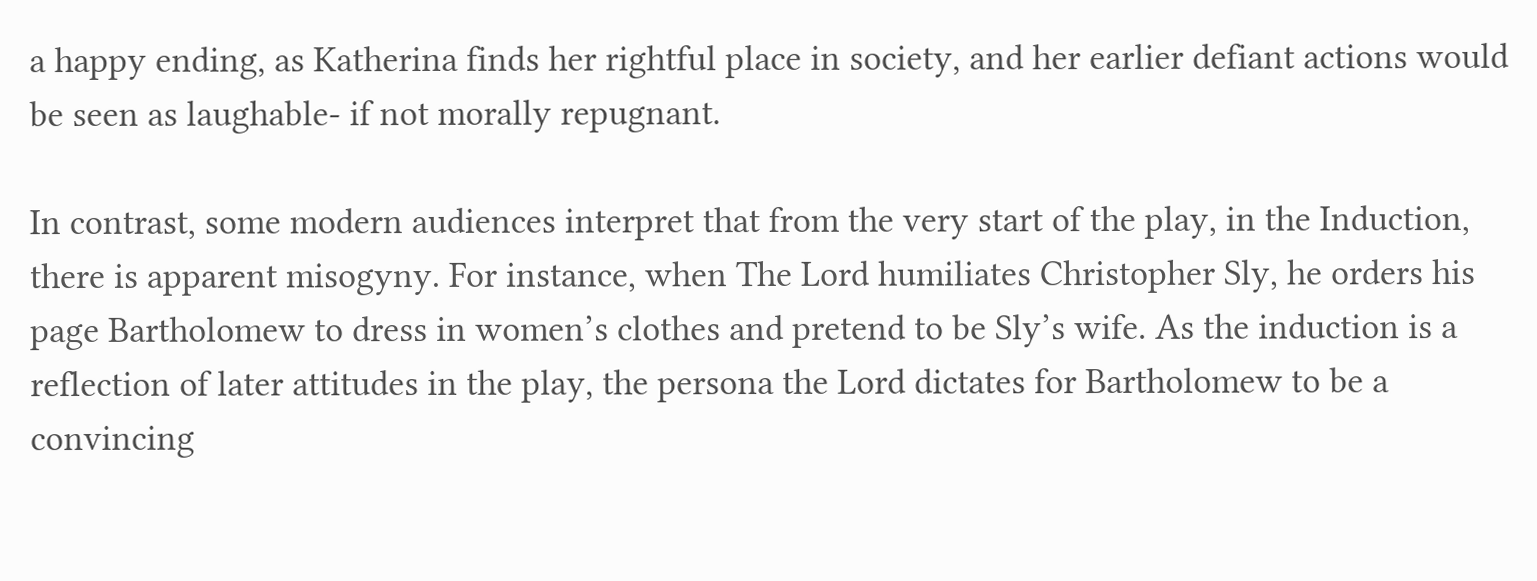a happy ending, as Katherina finds her rightful place in society, and her earlier defiant actions would be seen as laughable- if not morally repugnant.

In contrast, some modern audiences interpret that from the very start of the play, in the Induction, there is apparent misogyny. For instance, when The Lord humiliates Christopher Sly, he orders his page Bartholomew to dress in women’s clothes and pretend to be Sly’s wife. As the induction is a reflection of later attitudes in the play, the persona the Lord dictates for Bartholomew to be a convincing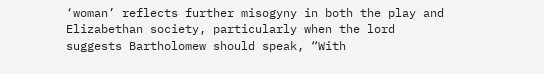‘woman’ reflects further misogyny in both the play and Elizabethan society, particularly when the lord suggests Bartholomew should speak, “With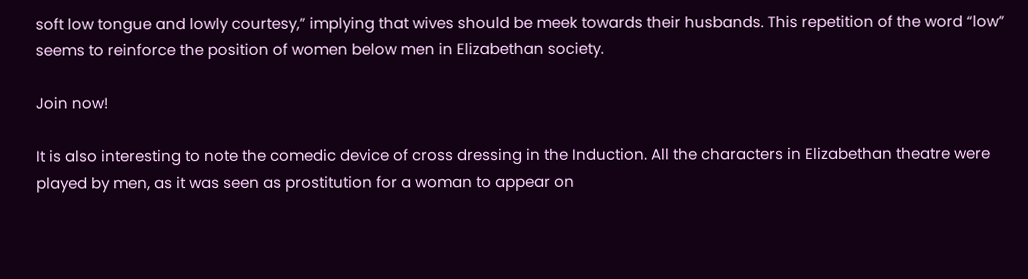soft low tongue and lowly courtesy,” implying that wives should be meek towards their husbands. This repetition of the word “low” seems to reinforce the position of women below men in Elizabethan society.

Join now!

It is also interesting to note the comedic device of cross dressing in the Induction. All the characters in Elizabethan theatre were played by men, as it was seen as prostitution for a woman to appear on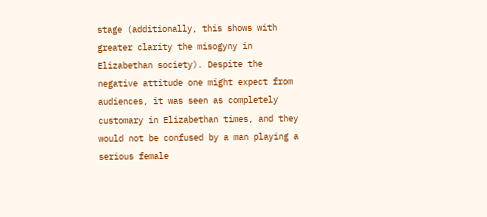stage (additionally, this shows with greater clarity the misogyny in Elizabethan society). Despite the negative attitude one might expect from audiences, it was seen as completely customary in Elizabethan times, and they would not be confused by a man playing a serious female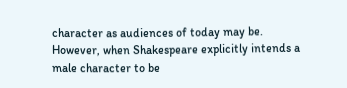character as audiences of today may be. However, when Shakespeare explicitly intends a male character to be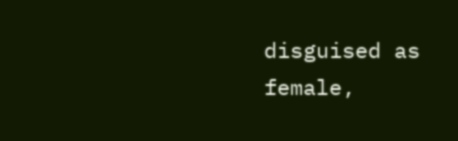disguised as female,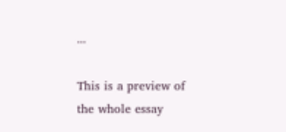...

This is a preview of the whole essay